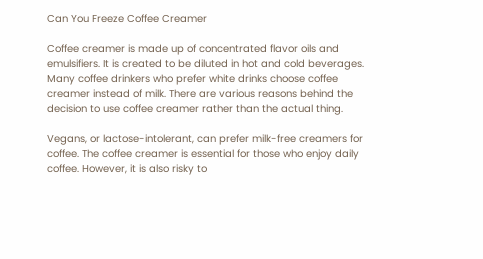Can You Freeze Coffee Creamer

Coffee creamer is made up of concentrated flavor oils and emulsifiers. It is created to be diluted in hot and cold beverages. Many coffee drinkers who prefer white drinks choose coffee creamer instead of milk. There are various reasons behind the decision to use coffee creamer rather than the actual thing.

Vegans, or lactose-intolerant, can prefer milk-free creamers for coffee. The coffee creamer is essential for those who enjoy daily coffee. However, it is also risky to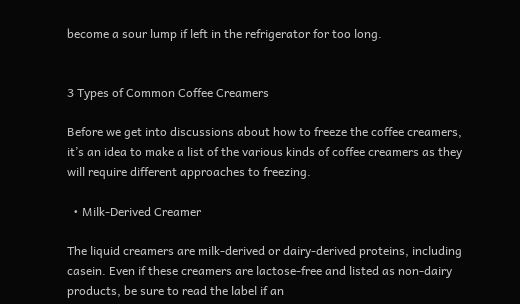become a sour lump if left in the refrigerator for too long.


3 Types of Common Coffee Creamers

Before we get into discussions about how to freeze the coffee creamers, it’s an idea to make a list of the various kinds of coffee creamers as they will require different approaches to freezing.

  • Milk-Derived Creamer

The liquid creamers are milk-derived or dairy-derived proteins, including casein. Even if these creamers are lactose-free and listed as non-dairy products, be sure to read the label if an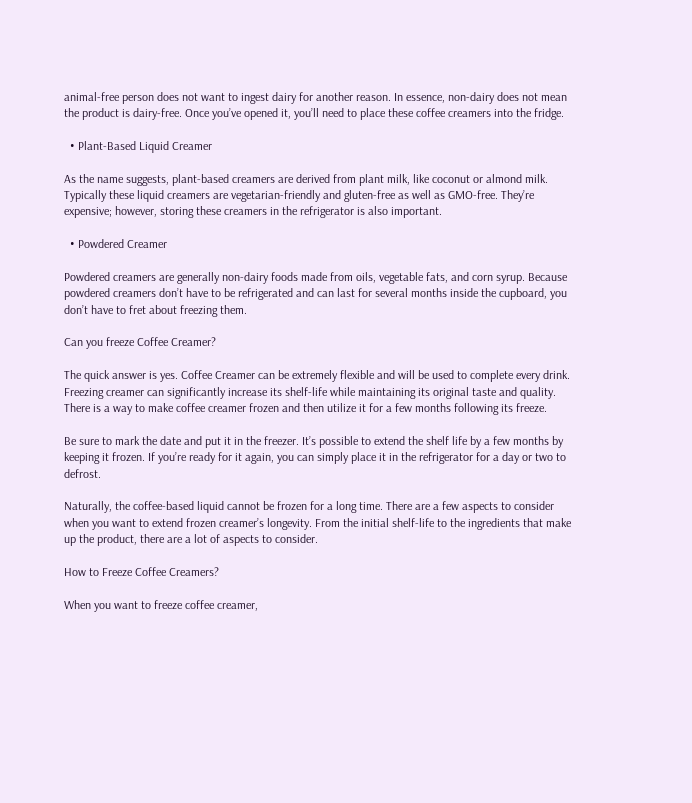animal-free person does not want to ingest dairy for another reason. In essence, non-dairy does not mean the product is dairy-free. Once you’ve opened it, you’ll need to place these coffee creamers into the fridge.

  • Plant-Based Liquid Creamer

As the name suggests, plant-based creamers are derived from plant milk, like coconut or almond milk. Typically these liquid creamers are vegetarian-friendly and gluten-free as well as GMO-free. They’re expensive; however, storing these creamers in the refrigerator is also important.

  • Powdered Creamer

Powdered creamers are generally non-dairy foods made from oils, vegetable fats, and corn syrup. Because powdered creamers don’t have to be refrigerated and can last for several months inside the cupboard, you don’t have to fret about freezing them.

Can you freeze Coffee Creamer?

The quick answer is yes. Coffee Creamer can be extremely flexible and will be used to complete every drink. Freezing creamer can significantly increase its shelf-life while maintaining its original taste and quality. There is a way to make coffee creamer frozen and then utilize it for a few months following its freeze.

Be sure to mark the date and put it in the freezer. It’s possible to extend the shelf life by a few months by keeping it frozen. If you’re ready for it again, you can simply place it in the refrigerator for a day or two to defrost.

Naturally, the coffee-based liquid cannot be frozen for a long time. There are a few aspects to consider when you want to extend frozen creamer’s longevity. From the initial shelf-life to the ingredients that make up the product, there are a lot of aspects to consider.

How to Freeze Coffee Creamers?

When you want to freeze coffee creamer,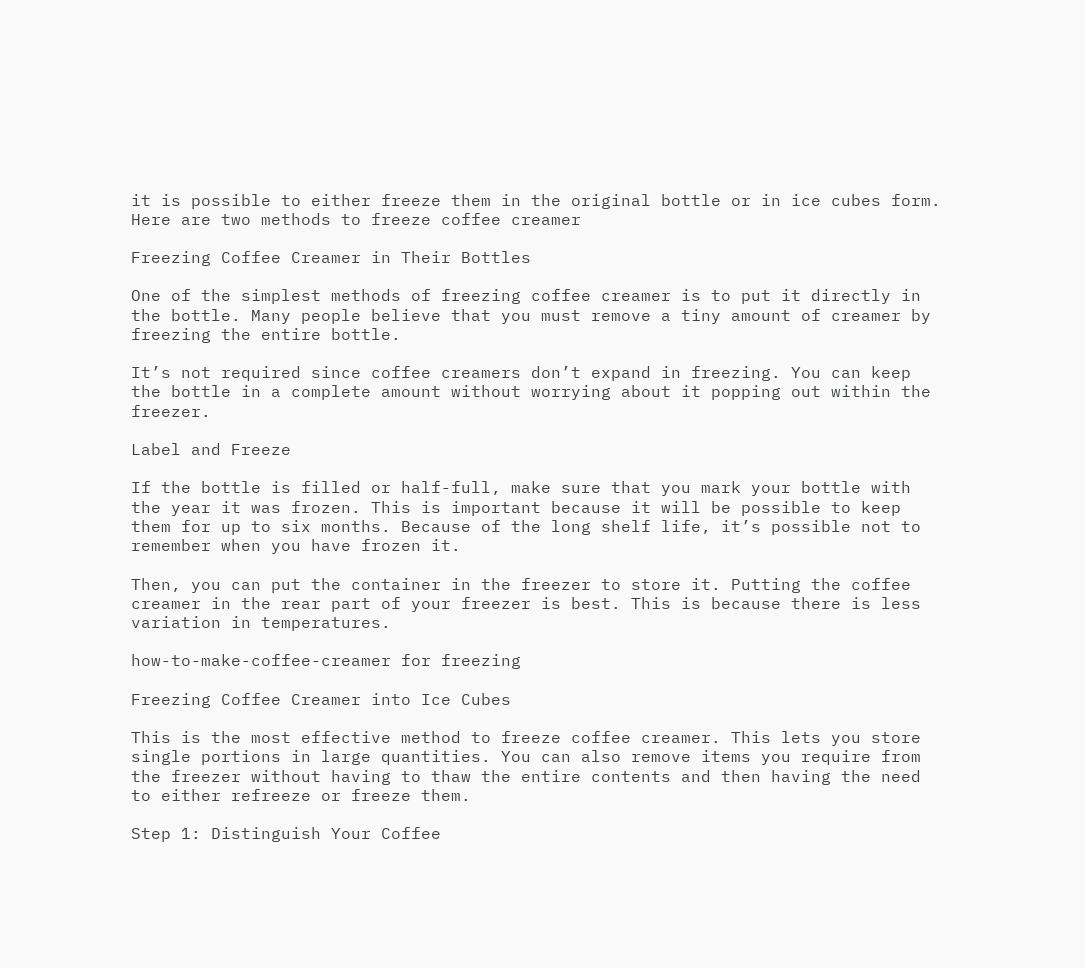it is possible to either freeze them in the original bottle or in ice cubes form. Here are two methods to freeze coffee creamer

Freezing Coffee Creamer in Their Bottles

One of the simplest methods of freezing coffee creamer is to put it directly in the bottle. Many people believe that you must remove a tiny amount of creamer by freezing the entire bottle.

It’s not required since coffee creamers don’t expand in freezing. You can keep the bottle in a complete amount without worrying about it popping out within the freezer.

Label and Freeze

If the bottle is filled or half-full, make sure that you mark your bottle with the year it was frozen. This is important because it will be possible to keep them for up to six months. Because of the long shelf life, it’s possible not to remember when you have frozen it.

Then, you can put the container in the freezer to store it. Putting the coffee creamer in the rear part of your freezer is best. This is because there is less variation in temperatures.

how-to-make-coffee-creamer for freezing

Freezing Coffee Creamer into Ice Cubes

This is the most effective method to freeze coffee creamer. This lets you store single portions in large quantities. You can also remove items you require from the freezer without having to thaw the entire contents and then having the need to either refreeze or freeze them.

Step 1: Distinguish Your Coffee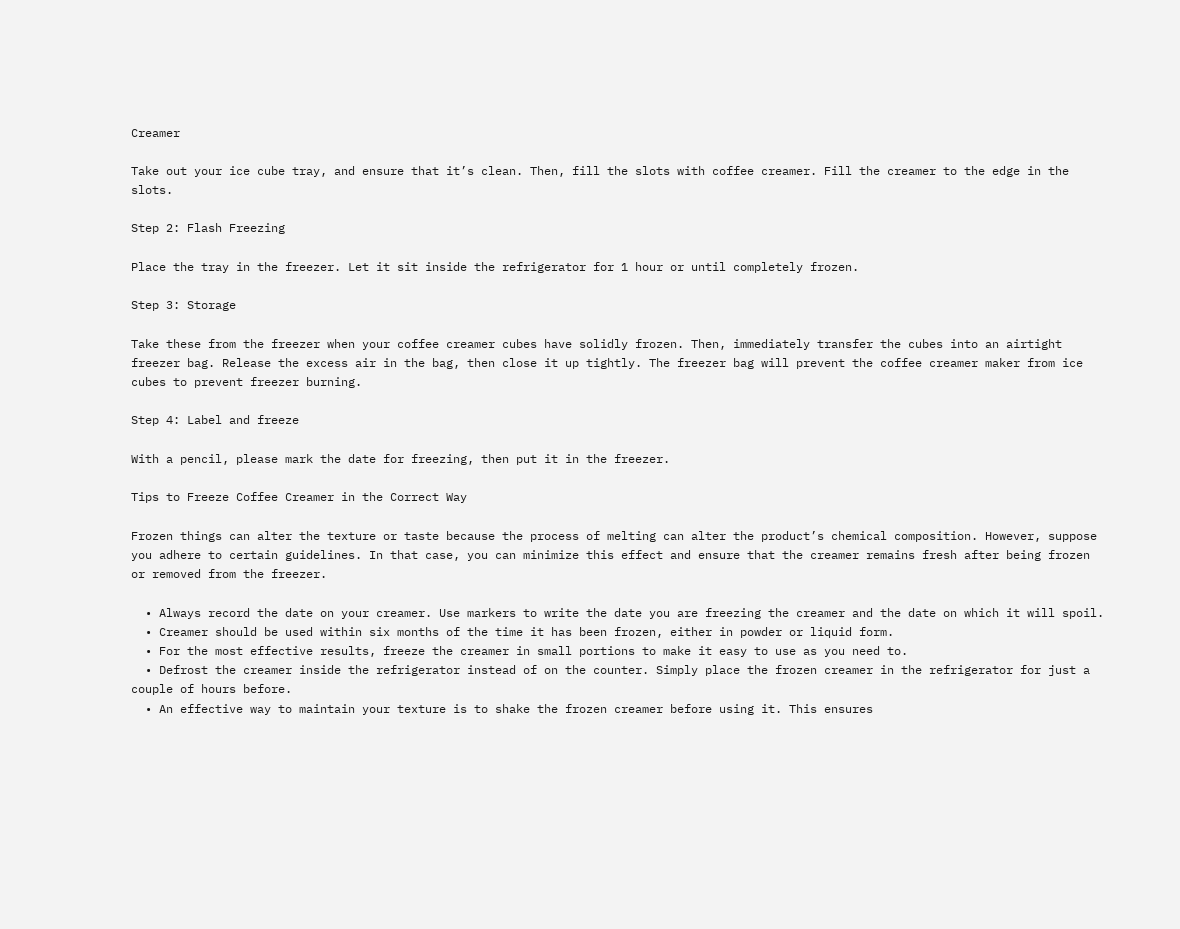Creamer

Take out your ice cube tray, and ensure that it’s clean. Then, fill the slots with coffee creamer. Fill the creamer to the edge in the slots.

Step 2: Flash Freezing

Place the tray in the freezer. Let it sit inside the refrigerator for 1 hour or until completely frozen.

Step 3: Storage

Take these from the freezer when your coffee creamer cubes have solidly frozen. Then, immediately transfer the cubes into an airtight freezer bag. Release the excess air in the bag, then close it up tightly. The freezer bag will prevent the coffee creamer maker from ice cubes to prevent freezer burning.

Step 4: Label and freeze

With a pencil, please mark the date for freezing, then put it in the freezer.

Tips to Freeze Coffee Creamer in the Correct Way

Frozen things can alter the texture or taste because the process of melting can alter the product’s chemical composition. However, suppose you adhere to certain guidelines. In that case, you can minimize this effect and ensure that the creamer remains fresh after being frozen or removed from the freezer.

  • Always record the date on your creamer. Use markers to write the date you are freezing the creamer and the date on which it will spoil.
  • Creamer should be used within six months of the time it has been frozen, either in powder or liquid form.
  • For the most effective results, freeze the creamer in small portions to make it easy to use as you need to.
  • Defrost the creamer inside the refrigerator instead of on the counter. Simply place the frozen creamer in the refrigerator for just a couple of hours before.
  • An effective way to maintain your texture is to shake the frozen creamer before using it. This ensures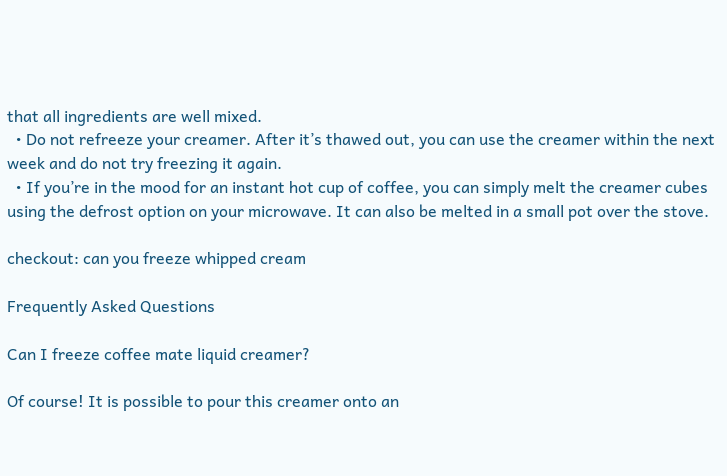that all ingredients are well mixed.
  • Do not refreeze your creamer. After it’s thawed out, you can use the creamer within the next week and do not try freezing it again.
  • If you’re in the mood for an instant hot cup of coffee, you can simply melt the creamer cubes using the defrost option on your microwave. It can also be melted in a small pot over the stove.

checkout: can you freeze whipped cream

Frequently Asked Questions

Can I freeze coffee mate liquid creamer?

Of course! It is possible to pour this creamer onto an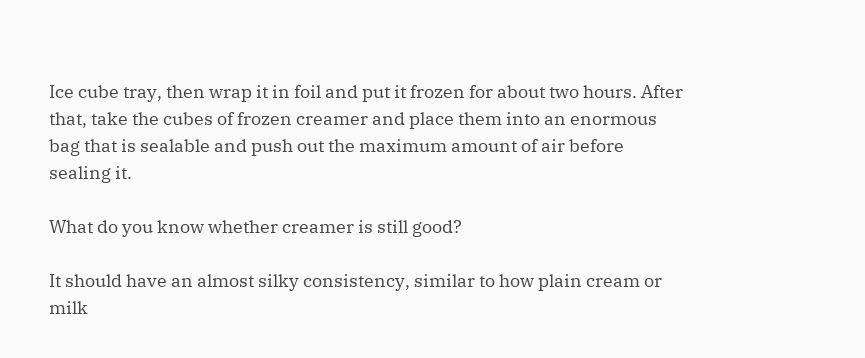Ice cube tray, then wrap it in foil and put it frozen for about two hours. After that, take the cubes of frozen creamer and place them into an enormous bag that is sealable and push out the maximum amount of air before sealing it.

What do you know whether creamer is still good?

It should have an almost silky consistency, similar to how plain cream or milk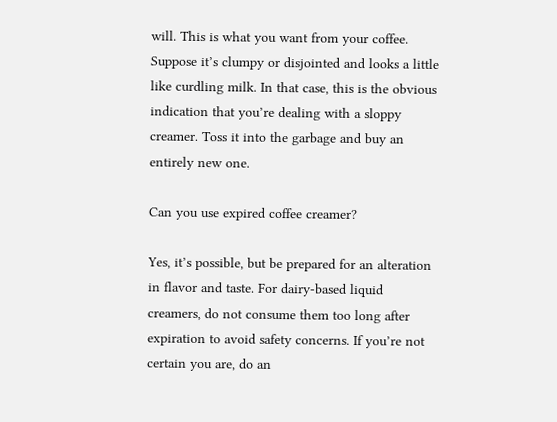will. This is what you want from your coffee. Suppose it’s clumpy or disjointed and looks a little like curdling milk. In that case, this is the obvious indication that you’re dealing with a sloppy creamer. Toss it into the garbage and buy an entirely new one.

Can you use expired coffee creamer?

Yes, it’s possible, but be prepared for an alteration in flavor and taste. For dairy-based liquid creamers, do not consume them too long after expiration to avoid safety concerns. If you’re not certain you are, do an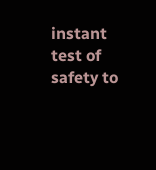instant test of safety to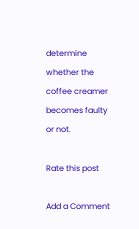determine whether the coffee creamer becomes faulty or not.

Rate this post

Add a Comment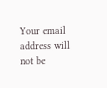Your email address will not be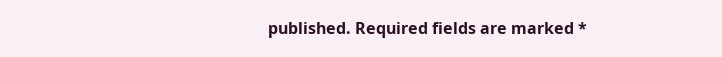published. Required fields are marked *